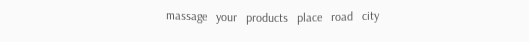massage   your   products   place   road   city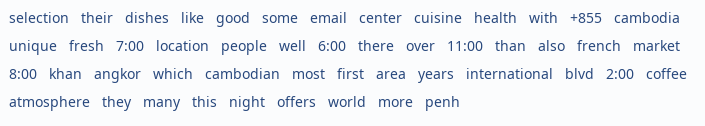selection   their   dishes   like   good   some   email   center   cuisine   health   with   +855   cambodia   unique   fresh   7:00   location   people   well   6:00   there   over   11:00   than   also   french   market   8:00   khan   angkor   which   cambodian   most   first   area   years   international   blvd   2:00   coffee   atmosphere   they   many   this   night   offers   world   more   penh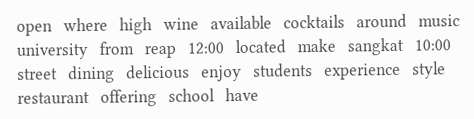open   where   high   wine   available   cocktails   around   music   university   from   reap   12:00   located   make   sangkat   10:00   street   dining   delicious   enjoy   students   experience   style   restaurant   offering   school   have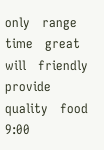only   range   time   great   will   friendly   provide   quality   food   9:00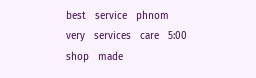best   service   phnom   very   services   care   5:00   shop   made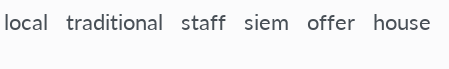local   traditional   staff   siem   offer   house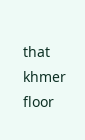that   khmer   floor